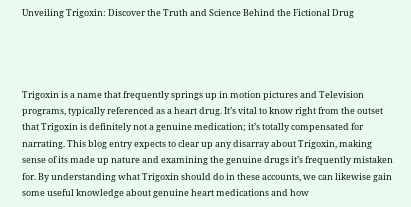Unveiling Trigoxin: Discover the Truth and Science Behind the Fictional Drug




Trigoxin is a name that frequently springs up in motion pictures and Television programs, typically referenced as a heart drug. It’s vital to know right from the outset that Trigoxin is definitely not a genuine medication; it’s totally compensated for narrating. This blog entry expects to clear up any disarray about Trigoxin, making sense of its made up nature and examining the genuine drugs it’s frequently mistaken for. By understanding what Trigoxin should do in these accounts, we can likewise gain some useful knowledge about genuine heart medications and how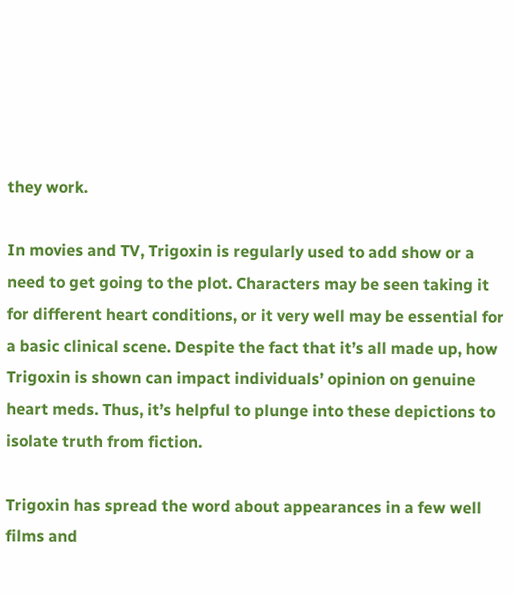they work.

In movies and TV, Trigoxin is regularly used to add show or a need to get going to the plot. Characters may be seen taking it for different heart conditions, or it very well may be essential for a basic clinical scene. Despite the fact that it’s all made up, how Trigoxin is shown can impact individuals’ opinion on genuine heart meds. Thus, it’s helpful to plunge into these depictions to isolate truth from fiction.

Trigoxin has spread the word about appearances in a few well films and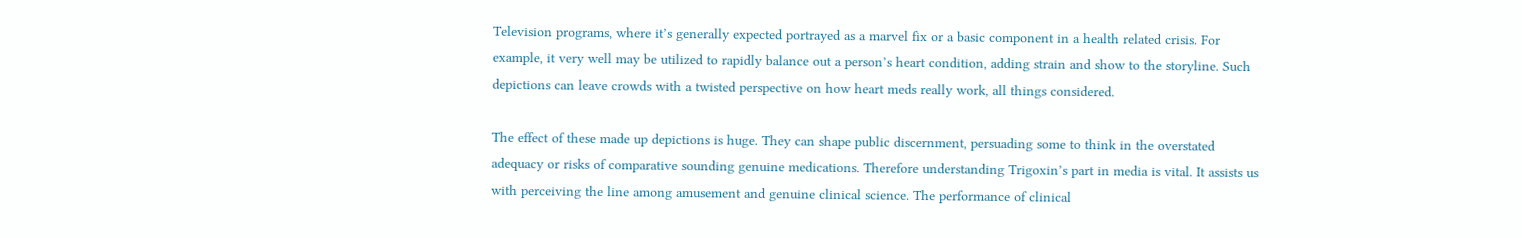Television programs, where it’s generally expected portrayed as a marvel fix or a basic component in a health related crisis. For example, it very well may be utilized to rapidly balance out a person’s heart condition, adding strain and show to the storyline. Such depictions can leave crowds with a twisted perspective on how heart meds really work, all things considered.

The effect of these made up depictions is huge. They can shape public discernment, persuading some to think in the overstated adequacy or risks of comparative sounding genuine medications. Therefore understanding Trigoxin’s part in media is vital. It assists us with perceiving the line among amusement and genuine clinical science. The performance of clinical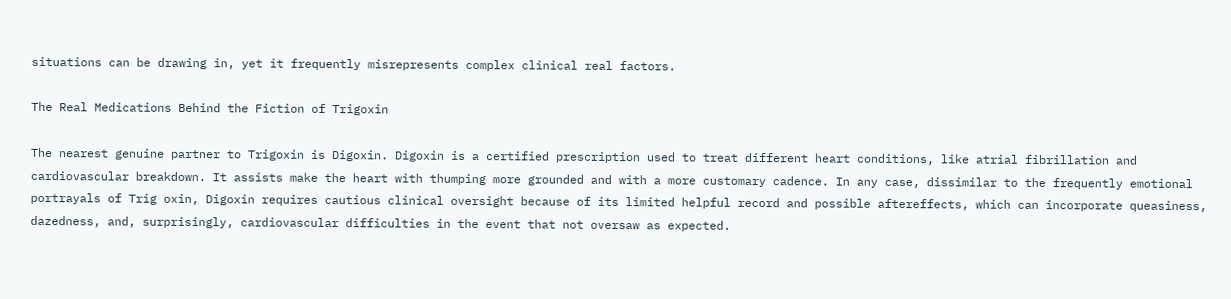situations can be drawing in, yet it frequently misrepresents complex clinical real factors.

The Real Medications Behind the Fiction of Trigoxin

The nearest genuine partner to Trigoxin is Digoxin. Digoxin is a certified prescription used to treat different heart conditions, like atrial fibrillation and cardiovascular breakdown. It assists make the heart with thumping more grounded and with a more customary cadence. In any case, dissimilar to the frequently emotional portrayals of Trig oxin, Digoxin requires cautious clinical oversight because of its limited helpful record and possible aftereffects, which can incorporate queasiness, dazedness, and, surprisingly, cardiovascular difficulties in the event that not oversaw as expected.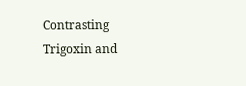Contrasting Trigoxin and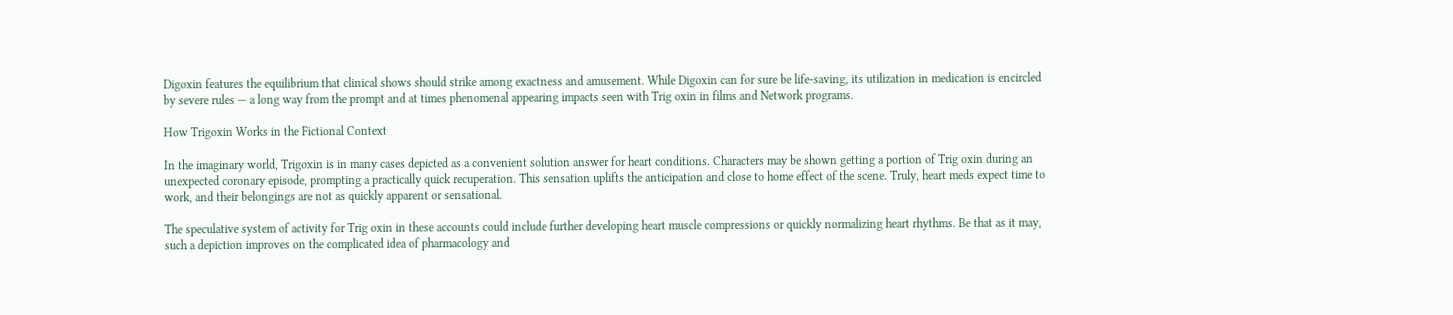Digoxin features the equilibrium that clinical shows should strike among exactness and amusement. While Digoxin can for sure be life-saving, its utilization in medication is encircled by severe rules — a long way from the prompt and at times phenomenal appearing impacts seen with Trig oxin in films and Network programs.

How Trigoxin Works in the Fictional Context

In the imaginary world, Trigoxin is in many cases depicted as a convenient solution answer for heart conditions. Characters may be shown getting a portion of Trig oxin during an unexpected coronary episode, prompting a practically quick recuperation. This sensation uplifts the anticipation and close to home effect of the scene. Truly, heart meds expect time to work, and their belongings are not as quickly apparent or sensational.

The speculative system of activity for Trig oxin in these accounts could include further developing heart muscle compressions or quickly normalizing heart rhythms. Be that as it may, such a depiction improves on the complicated idea of pharmacology and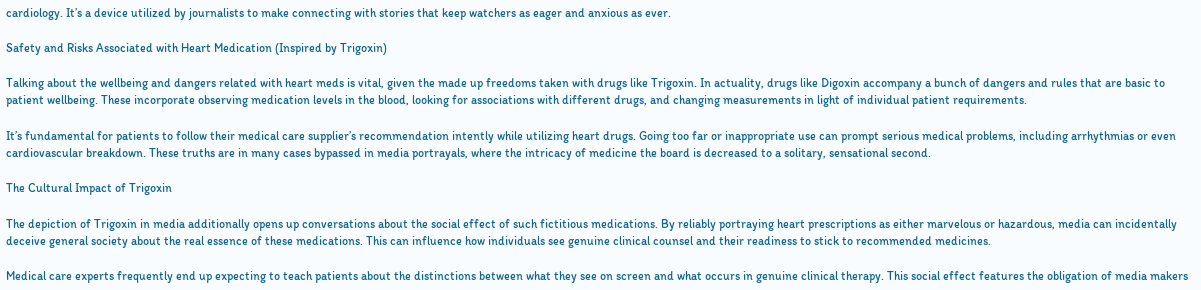cardiology. It’s a device utilized by journalists to make connecting with stories that keep watchers as eager and anxious as ever.

Safety and Risks Associated with Heart Medication (Inspired by Trigoxin)

Talking about the wellbeing and dangers related with heart meds is vital, given the made up freedoms taken with drugs like Trigoxin. In actuality, drugs like Digoxin accompany a bunch of dangers and rules that are basic to patient wellbeing. These incorporate observing medication levels in the blood, looking for associations with different drugs, and changing measurements in light of individual patient requirements.

It’s fundamental for patients to follow their medical care supplier’s recommendation intently while utilizing heart drugs. Going too far or inappropriate use can prompt serious medical problems, including arrhythmias or even cardiovascular breakdown. These truths are in many cases bypassed in media portrayals, where the intricacy of medicine the board is decreased to a solitary, sensational second.

The Cultural Impact of Trigoxin

The depiction of Trigoxin in media additionally opens up conversations about the social effect of such fictitious medications. By reliably portraying heart prescriptions as either marvelous or hazardous, media can incidentally deceive general society about the real essence of these medications. This can influence how individuals see genuine clinical counsel and their readiness to stick to recommended medicines.

Medical care experts frequently end up expecting to teach patients about the distinctions between what they see on screen and what occurs in genuine clinical therapy. This social effect features the obligation of media makers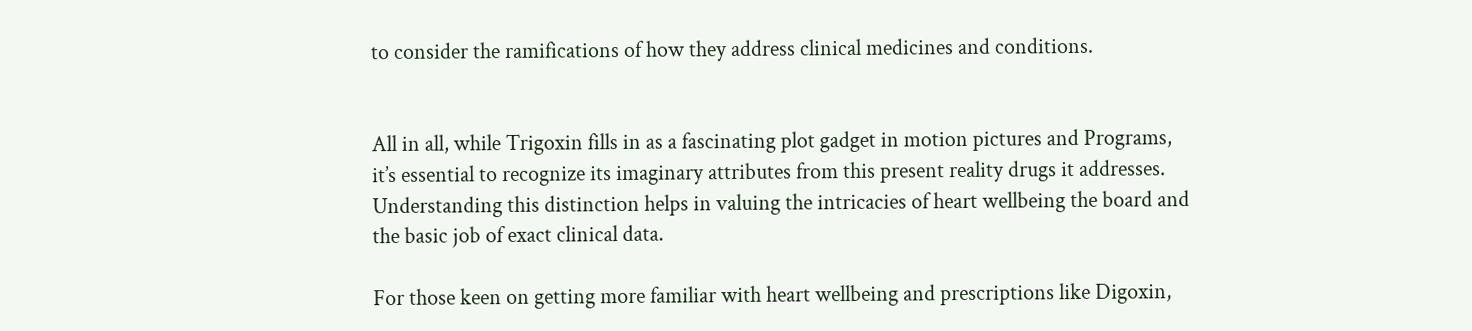to consider the ramifications of how they address clinical medicines and conditions.


All in all, while Trigoxin fills in as a fascinating plot gadget in motion pictures and Programs, it’s essential to recognize its imaginary attributes from this present reality drugs it addresses. Understanding this distinction helps in valuing the intricacies of heart wellbeing the board and the basic job of exact clinical data.

For those keen on getting more familiar with heart wellbeing and prescriptions like Digoxin,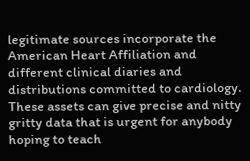legitimate sources incorporate the American Heart Affiliation and different clinical diaries and distributions committed to cardiology. These assets can give precise and nitty gritty data that is urgent for anybody hoping to teach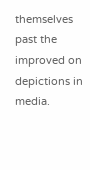themselves past the improved on depictions in media.